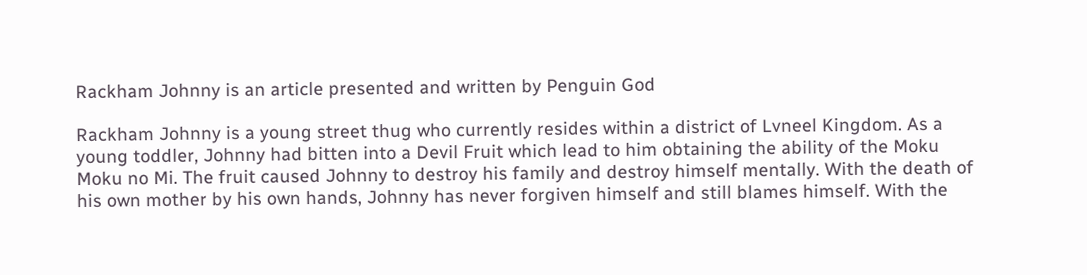Rackham Johnny is an article presented and written by Penguin God

Rackham Johnny is a young street thug who currently resides within a district of Lvneel Kingdom. As a young toddler, Johnny had bitten into a Devil Fruit which lead to him obtaining the ability of the Moku Moku no Mi. The fruit caused Johnny to destroy his family and destroy himself mentally. With the death of his own mother by his own hands, Johnny has never forgiven himself and still blames himself. With the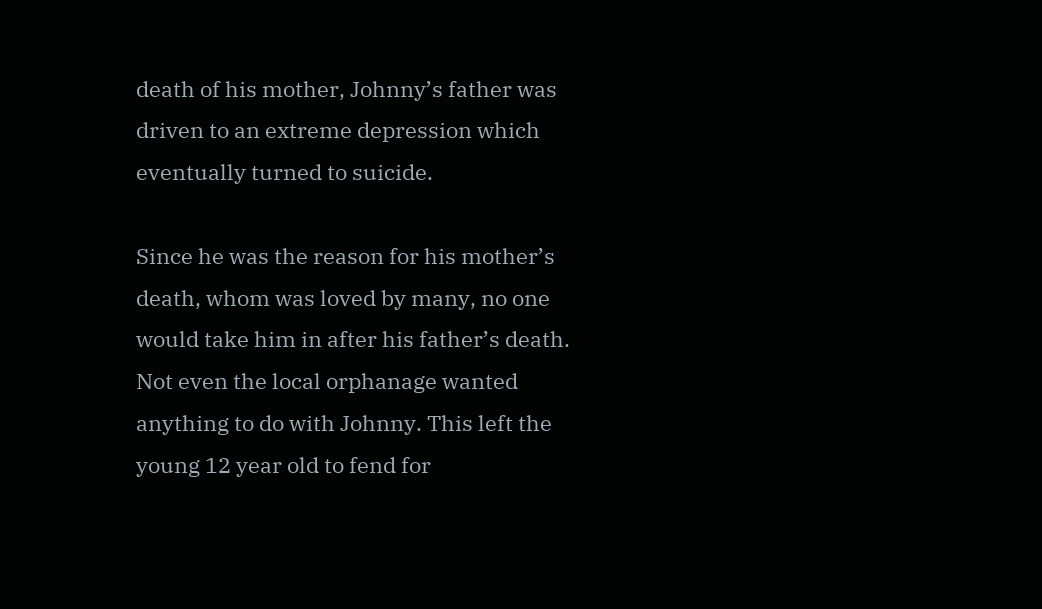death of his mother, Johnny’s father was driven to an extreme depression which eventually turned to suicide.

Since he was the reason for his mother’s death, whom was loved by many, no one would take him in after his father’s death. Not even the local orphanage wanted anything to do with Johnny. This left the young 12 year old to fend for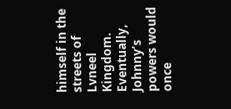himself in the streets of Lvneel Kingdom. Eventually, Johnny’s powers would once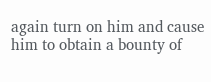again turn on him and cause him to obtain a bounty of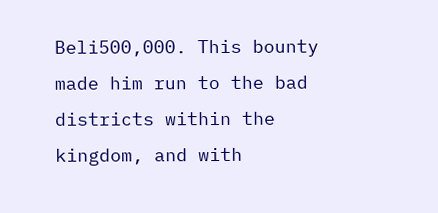Beli500,000. This bounty made him run to the bad districts within the kingdom, and with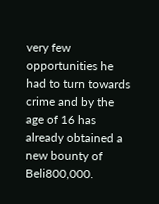very few opportunities he had to turn towards crime and by the age of 16 has already obtained a new bounty of Beli800,000.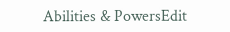Abilities & PowersEdit